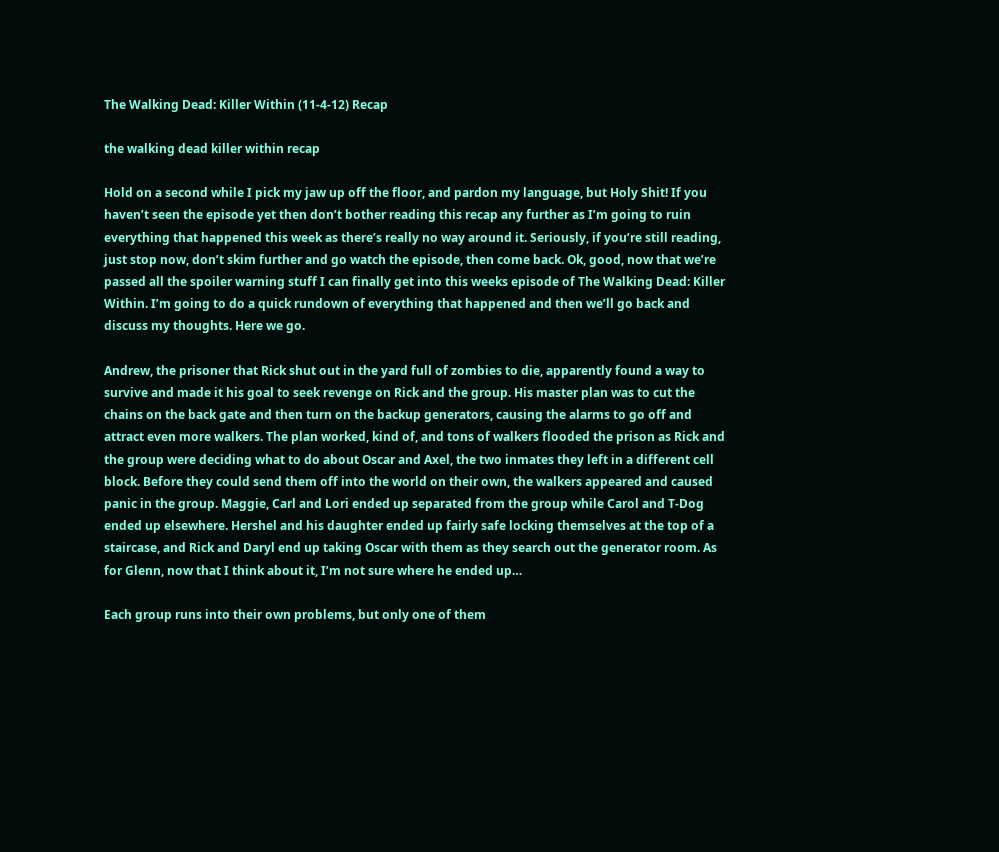The Walking Dead: Killer Within (11-4-12) Recap

the walking dead killer within recap

Hold on a second while I pick my jaw up off the floor, and pardon my language, but Holy Shit! If you haven’t seen the episode yet then don’t bother reading this recap any further as I’m going to ruin everything that happened this week as there’s really no way around it. Seriously, if you’re still reading, just stop now, don’t skim further and go watch the episode, then come back. Ok, good, now that we’re passed all the spoiler warning stuff I can finally get into this weeks episode of The Walking Dead: Killer Within. I’m going to do a quick rundown of everything that happened and then we’ll go back and discuss my thoughts. Here we go.

Andrew, the prisoner that Rick shut out in the yard full of zombies to die, apparently found a way to survive and made it his goal to seek revenge on Rick and the group. His master plan was to cut the chains on the back gate and then turn on the backup generators, causing the alarms to go off and attract even more walkers. The plan worked, kind of, and tons of walkers flooded the prison as Rick and the group were deciding what to do about Oscar and Axel, the two inmates they left in a different cell block. Before they could send them off into the world on their own, the walkers appeared and caused panic in the group. Maggie, Carl and Lori ended up separated from the group while Carol and T-Dog ended up elsewhere. Hershel and his daughter ended up fairly safe locking themselves at the top of a staircase, and Rick and Daryl end up taking Oscar with them as they search out the generator room. As for Glenn, now that I think about it, I’m not sure where he ended up…

Each group runs into their own problems, but only one of them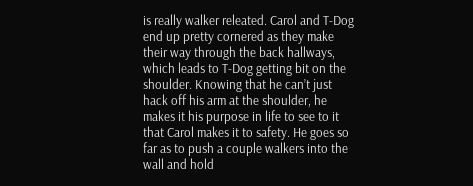is really walker releated. Carol and T-Dog end up pretty cornered as they make their way through the back hallways, which leads to T-Dog getting bit on the shoulder. Knowing that he can’t just hack off his arm at the shoulder, he makes it his purpose in life to see to it that Carol makes it to safety. He goes so far as to push a couple walkers into the wall and hold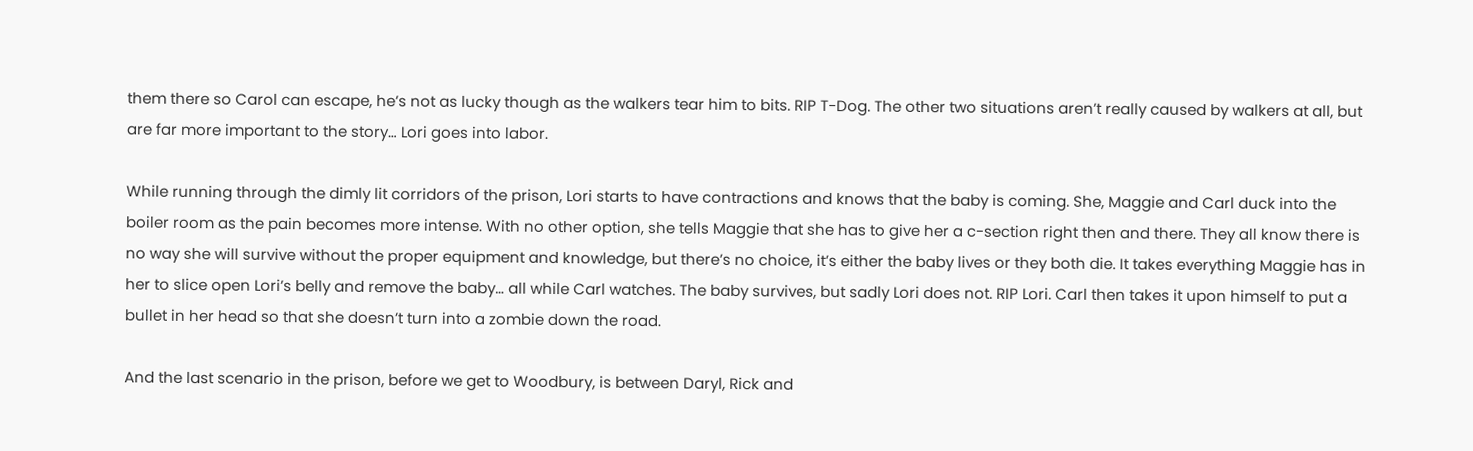them there so Carol can escape, he’s not as lucky though as the walkers tear him to bits. RIP T-Dog. The other two situations aren’t really caused by walkers at all, but are far more important to the story… Lori goes into labor.

While running through the dimly lit corridors of the prison, Lori starts to have contractions and knows that the baby is coming. She, Maggie and Carl duck into the boiler room as the pain becomes more intense. With no other option, she tells Maggie that she has to give her a c-section right then and there. They all know there is no way she will survive without the proper equipment and knowledge, but there’s no choice, it’s either the baby lives or they both die. It takes everything Maggie has in her to slice open Lori’s belly and remove the baby… all while Carl watches. The baby survives, but sadly Lori does not. RIP Lori. Carl then takes it upon himself to put a bullet in her head so that she doesn’t turn into a zombie down the road.

And the last scenario in the prison, before we get to Woodbury, is between Daryl, Rick and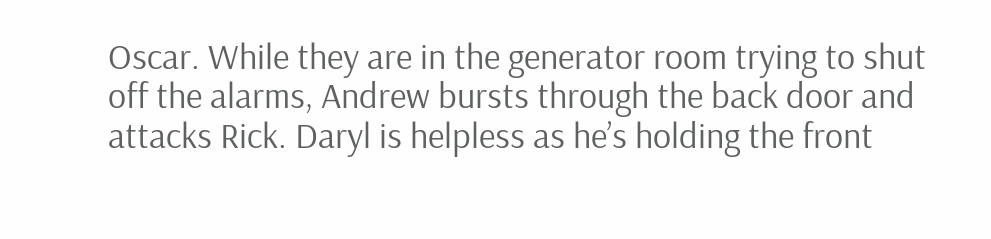Oscar. While they are in the generator room trying to shut off the alarms, Andrew bursts through the back door and attacks Rick. Daryl is helpless as he’s holding the front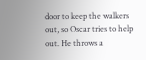door to keep the walkers out, so Oscar tries to help out. He throws a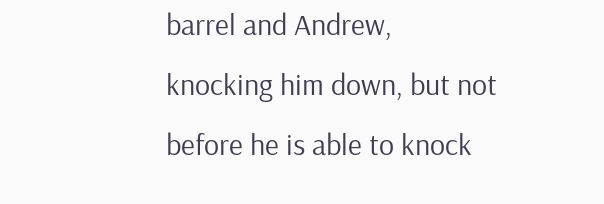barrel and Andrew, knocking him down, but not before he is able to knock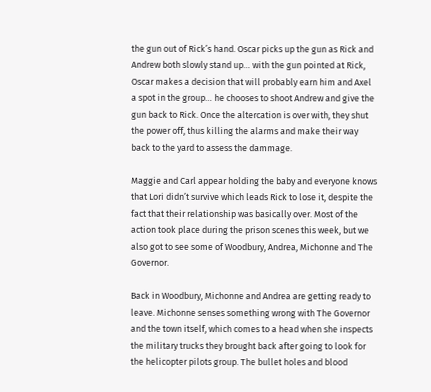the gun out of Rick’s hand. Oscar picks up the gun as Rick and Andrew both slowly stand up… with the gun pointed at Rick, Oscar makes a decision that will probably earn him and Axel a spot in the group… he chooses to shoot Andrew and give the gun back to Rick. Once the altercation is over with, they shut the power off, thus killing the alarms and make their way back to the yard to assess the dammage.

Maggie and Carl appear holding the baby and everyone knows that Lori didn’t survive which leads Rick to lose it, despite the fact that their relationship was basically over. Most of the action took place during the prison scenes this week, but we also got to see some of Woodbury, Andrea, Michonne and The Governor.

Back in Woodbury, Michonne and Andrea are getting ready to leave. Michonne senses something wrong with The Governor and the town itself, which comes to a head when she inspects the military trucks they brought back after going to look for the helicopter pilots group. The bullet holes and blood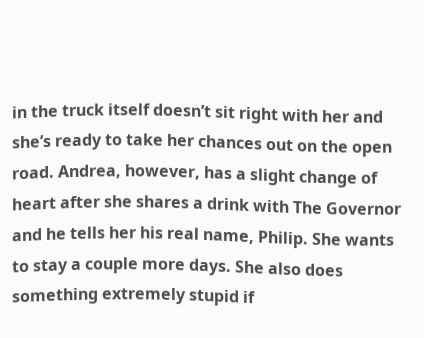in the truck itself doesn’t sit right with her and she’s ready to take her chances out on the open road. Andrea, however, has a slight change of heart after she shares a drink with The Governor and he tells her his real name, Philip. She wants to stay a couple more days. She also does something extremely stupid if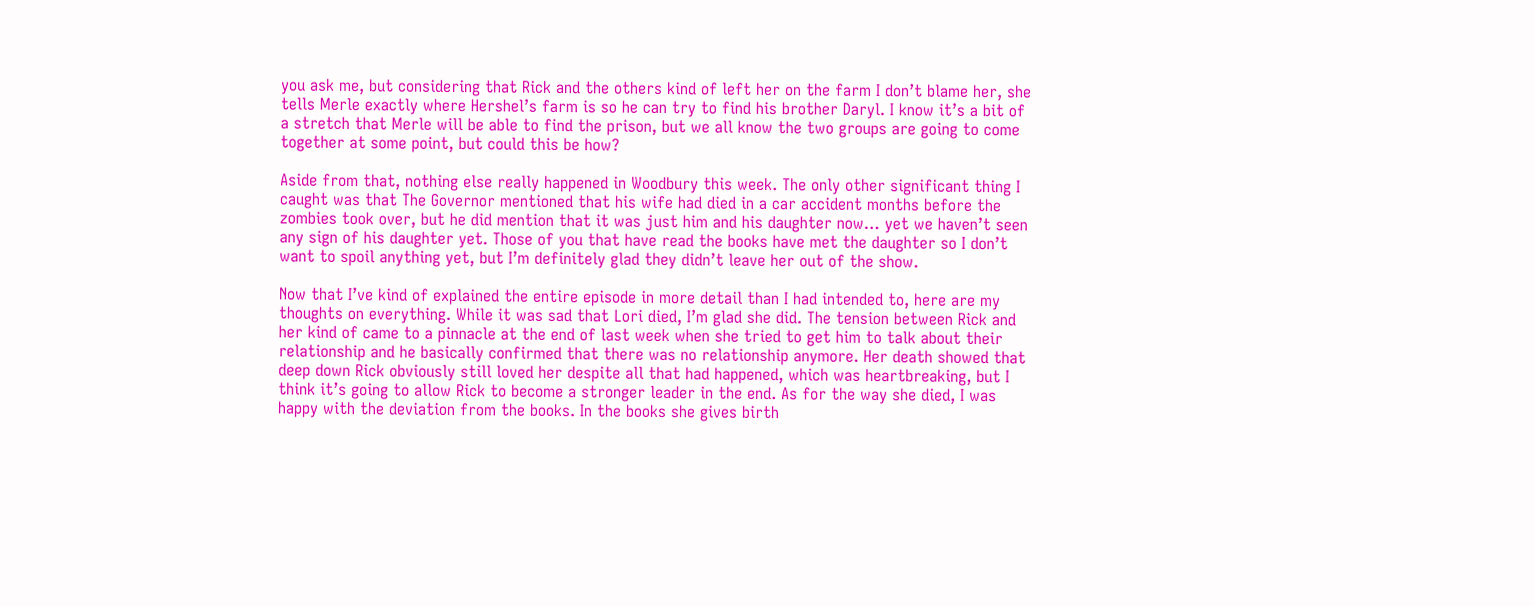you ask me, but considering that Rick and the others kind of left her on the farm I don’t blame her, she tells Merle exactly where Hershel’s farm is so he can try to find his brother Daryl. I know it’s a bit of a stretch that Merle will be able to find the prison, but we all know the two groups are going to come together at some point, but could this be how?

Aside from that, nothing else really happened in Woodbury this week. The only other significant thing I caught was that The Governor mentioned that his wife had died in a car accident months before the zombies took over, but he did mention that it was just him and his daughter now… yet we haven’t seen any sign of his daughter yet. Those of you that have read the books have met the daughter so I don’t want to spoil anything yet, but I’m definitely glad they didn’t leave her out of the show.

Now that I’ve kind of explained the entire episode in more detail than I had intended to, here are my thoughts on everything. While it was sad that Lori died, I’m glad she did. The tension between Rick and her kind of came to a pinnacle at the end of last week when she tried to get him to talk about their relationship and he basically confirmed that there was no relationship anymore. Her death showed that deep down Rick obviously still loved her despite all that had happened, which was heartbreaking, but I think it’s going to allow Rick to become a stronger leader in the end. As for the way she died, I was happy with the deviation from the books. In the books she gives birth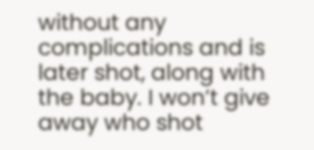without any complications and is later shot, along with the baby. I won’t give away who shot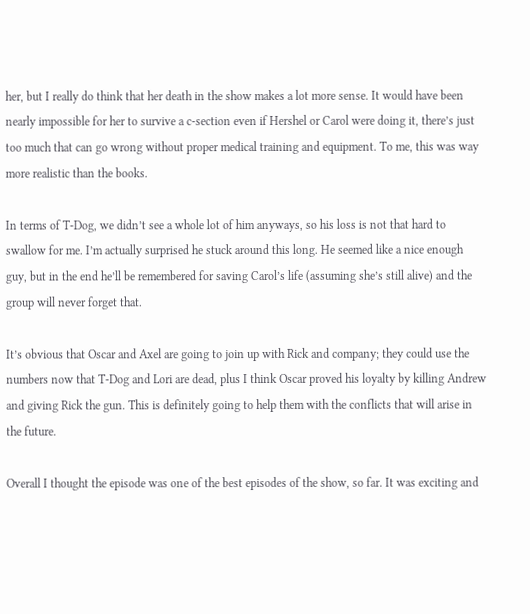her, but I really do think that her death in the show makes a lot more sense. It would have been nearly impossible for her to survive a c-section even if Hershel or Carol were doing it, there’s just too much that can go wrong without proper medical training and equipment. To me, this was way more realistic than the books.

In terms of T-Dog, we didn’t see a whole lot of him anyways, so his loss is not that hard to swallow for me. I’m actually surprised he stuck around this long. He seemed like a nice enough guy, but in the end he’ll be remembered for saving Carol’s life (assuming she’s still alive) and the group will never forget that.

It’s obvious that Oscar and Axel are going to join up with Rick and company; they could use the numbers now that T-Dog and Lori are dead, plus I think Oscar proved his loyalty by killing Andrew and giving Rick the gun. This is definitely going to help them with the conflicts that will arise in the future.

Overall I thought the episode was one of the best episodes of the show, so far. It was exciting and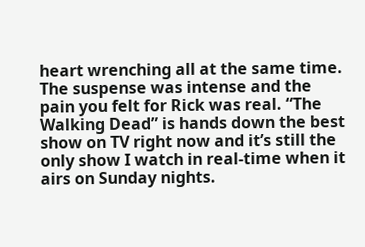heart wrenching all at the same time. The suspense was intense and the pain you felt for Rick was real. “The Walking Dead” is hands down the best show on TV right now and it’s still the only show I watch in real-time when it airs on Sunday nights.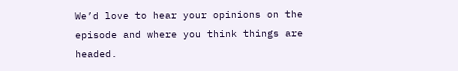We’d love to hear your opinions on the episode and where you think things are headed.